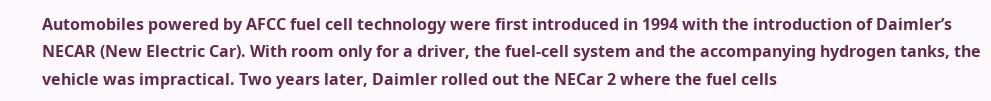Automobiles powered by AFCC fuel cell technology were first introduced in 1994 with the introduction of Daimler’s NECAR (New Electric Car). With room only for a driver, the fuel-cell system and the accompanying hydrogen tanks, the vehicle was impractical. Two years later, Daimler rolled out the NECar 2 where the fuel cells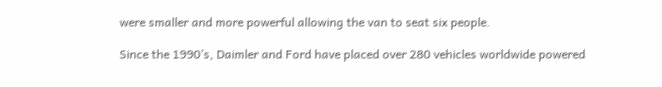were smaller and more powerful allowing the van to seat six people.

Since the 1990’s, Daimler and Ford have placed over 280 vehicles worldwide powered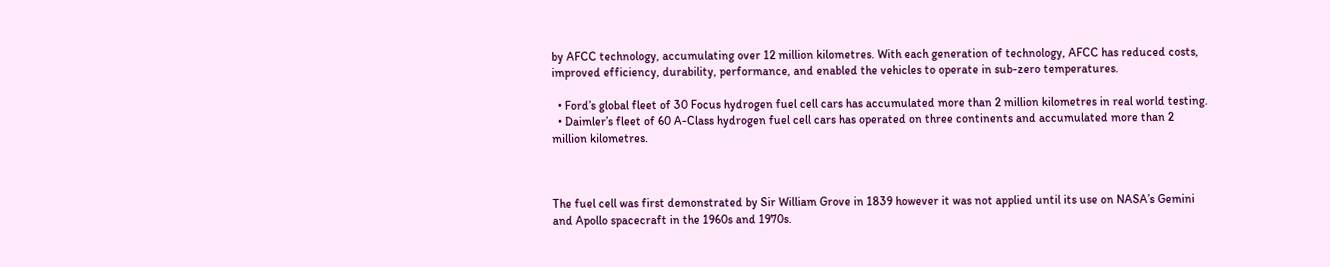by AFCC technology, accumulating over 12 million kilometres. With each generation of technology, AFCC has reduced costs, improved efficiency, durability, performance, and enabled the vehicles to operate in sub-zero temperatures.

  • Ford’s global fleet of 30 Focus hydrogen fuel cell cars has accumulated more than 2 million kilometres in real world testing.
  • Daimler’s fleet of 60 A-Class hydrogen fuel cell cars has operated on three continents and accumulated more than 2 million kilometres.



The fuel cell was first demonstrated by Sir William Grove in 1839 however it was not applied until its use on NASA’s Gemini and Apollo spacecraft in the 1960s and 1970s.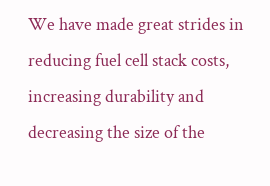We have made great strides in reducing fuel cell stack costs, increasing durability and decreasing the size of the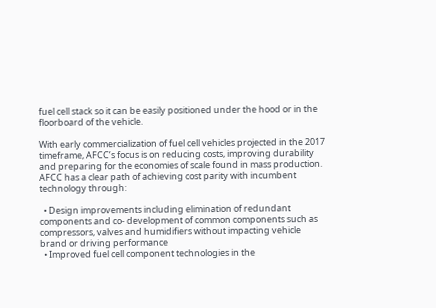fuel cell stack so it can be easily positioned under the hood or in the floorboard of the vehicle.

With early commercialization of fuel cell vehicles projected in the 2017 timeframe, AFCC’s focus is on reducing costs, improving durability and preparing for the economies of scale found in mass production. AFCC has a clear path of achieving cost parity with incumbent technology through:

  • Design improvements including elimination of redundant components and co- development of common components such as compressors, valves and humidifiers without impacting vehicle brand or driving performance
  • Improved fuel cell component technologies in the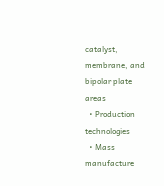catalyst, membrane, and bipolar plate areas
  • Production technologies
  • Mass manufacture